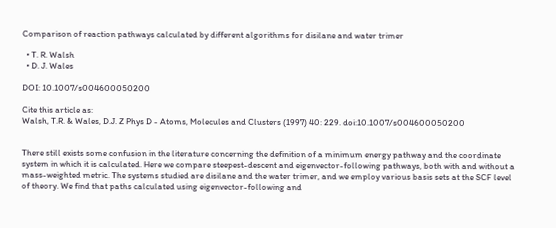Comparison of reaction pathways calculated by different algorithms for disilane and water trimer

  • T. R. Walsh
  • D. J. Wales

DOI: 10.1007/s004600050200

Cite this article as:
Walsh, T.R. & Wales, D.J. Z Phys D - Atoms, Molecules and Clusters (1997) 40: 229. doi:10.1007/s004600050200


There still exists some confusion in the literature concerning the definition of a minimum energy pathway and the coordinate system in which it is calculated. Here we compare steepest-descent and eigenvector-following pathways, both with and without a mass-weighted metric. The systems studied are disilane and the water trimer, and we employ various basis sets at the SCF level of theory. We find that paths calculated using eigenvector-following and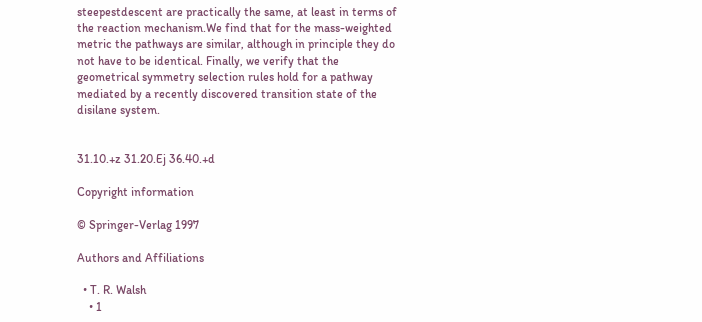steepestdescent are practically the same, at least in terms of the reaction mechanism.We find that for the mass-weighted metric the pathways are similar, although in principle they do not have to be identical. Finally, we verify that the geometrical symmetry selection rules hold for a pathway mediated by a recently discovered transition state of the disilane system.


31.10.+z 31.20.Ej 36.40.+d

Copyright information

© Springer-Verlag 1997

Authors and Affiliations

  • T. R. Walsh
    • 1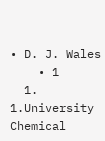• D. J. Wales
    • 1
  1. 1.University Chemical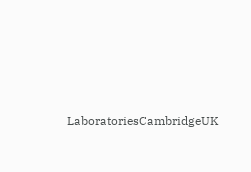LaboratoriesCambridgeUK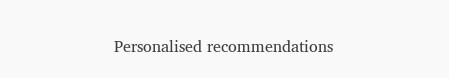Personalised recommendations